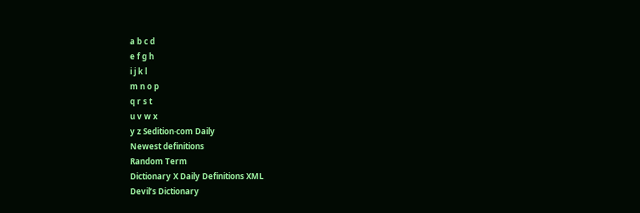a b c d
e f g h
i j k l
m n o p
q r s t
u v w x
y z Sedition·com Daily
Newest definitions
Random Term
Dictionary X Daily Definitions XML
Devil’s Dictionary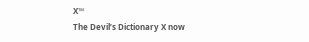X™
The Devil’s Dictionary X now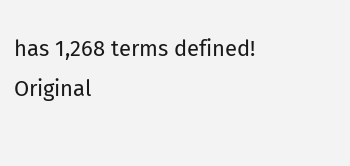has 1,268 terms defined!
Original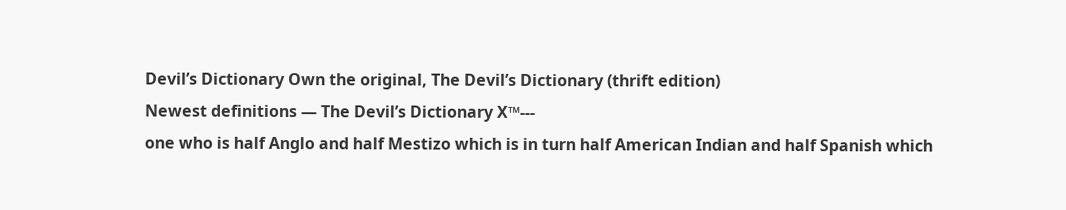Devil’s Dictionary Own the original, The Devil’s Dictionary (thrift edition)
Newest definitions — The Devil’s Dictionary X™---
one who is half Anglo and half Mestizo which is in turn half American Indian and half Spanish which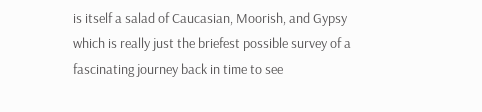is itself a salad of Caucasian, Moorish, and Gypsy which is really just the briefest possible survey of a fascinating journey back in time to see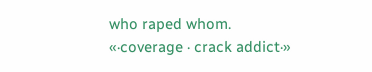who raped whom.
«·coverage · crack addict·»